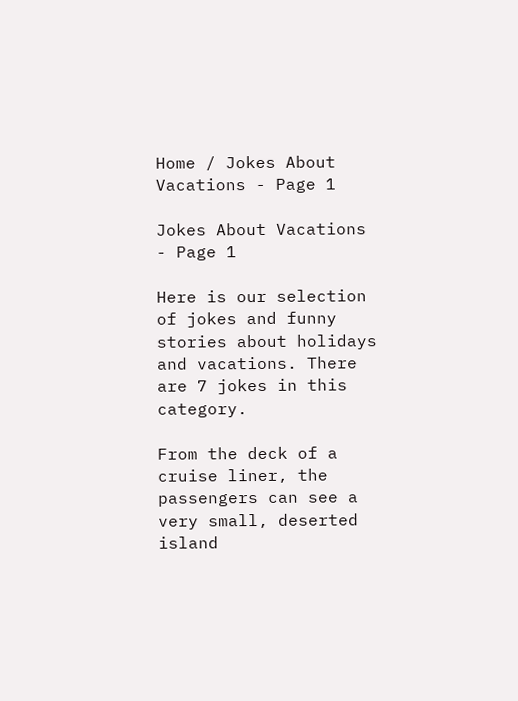Home / Jokes About Vacations - Page 1

Jokes About Vacations - Page 1

Here is our selection of jokes and funny stories about holidays and vacations. There are 7 jokes in this category.

From the deck of a cruise liner, the passengers can see a very small, deserted island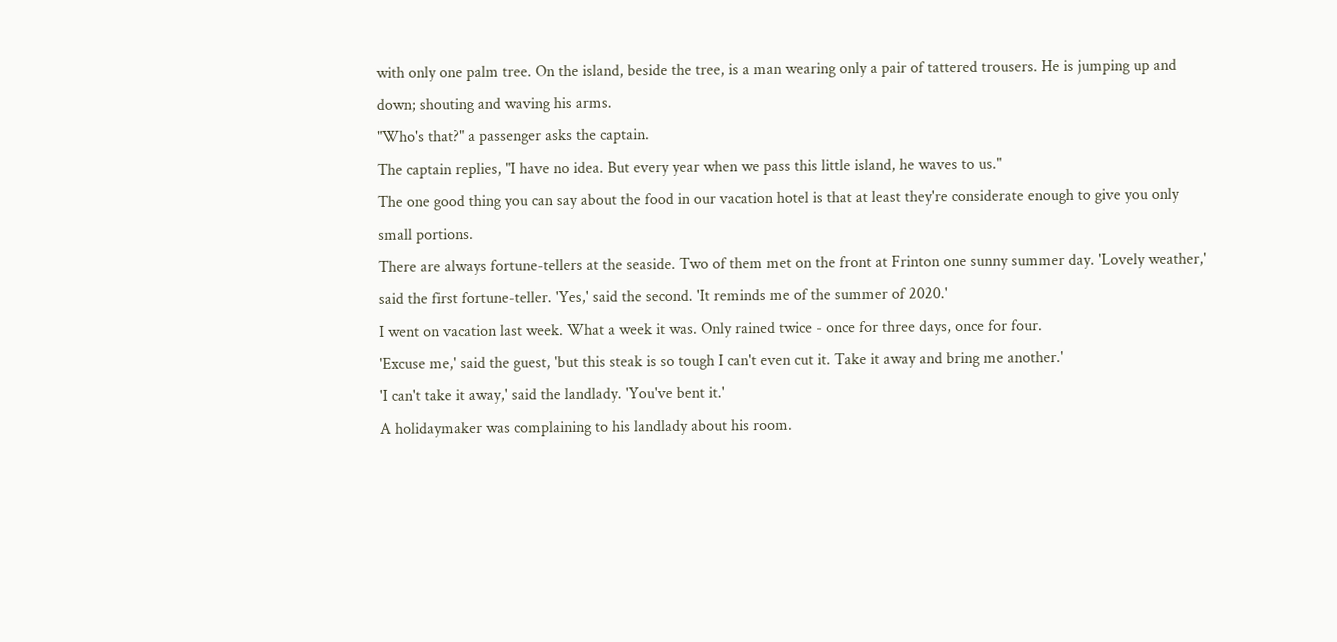with only one palm tree. On the island, beside the tree, is a man wearing only a pair of tattered trousers. He is jumping up and down; shouting and waving his arms.
"Who's that?" a passenger asks the captain.
The captain replies, "I have no idea. But every year when we pass this little island, he waves to us."
The one good thing you can say about the food in our vacation hotel is that at least they're considerate enough to give you only small portions.
There are always fortune-tellers at the seaside. Two of them met on the front at Frinton one sunny summer day. 'Lovely weather,' said the first fortune-teller. 'Yes,' said the second. 'It reminds me of the summer of 2020.'
I went on vacation last week. What a week it was. Only rained twice - once for three days, once for four.
'Excuse me,' said the guest, 'but this steak is so tough I can't even cut it. Take it away and bring me another.'
'I can't take it away,' said the landlady. 'You've bent it.'
A holidaymaker was complaining to his landlady about his room.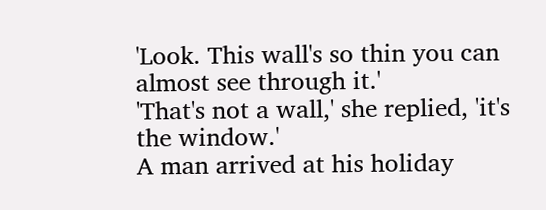'Look. This wall's so thin you can almost see through it.'
'That's not a wall,' she replied, 'it's the window.'
A man arrived at his holiday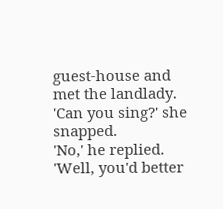guest-house and met the landlady.
'Can you sing?' she snapped.
'No,' he replied.
'Well, you'd better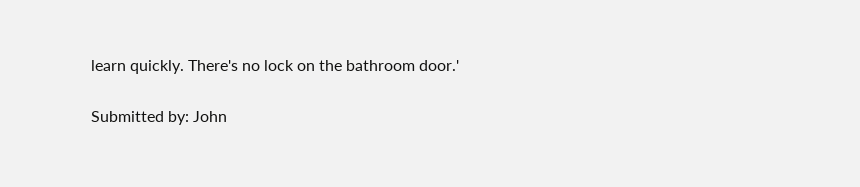learn quickly. There's no lock on the bathroom door.'

Submitted by: John